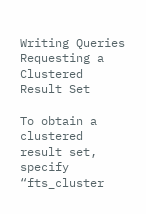Writing Queries Requesting a Clustered Result Set

To obtain a clustered result set, specify “fts_cluster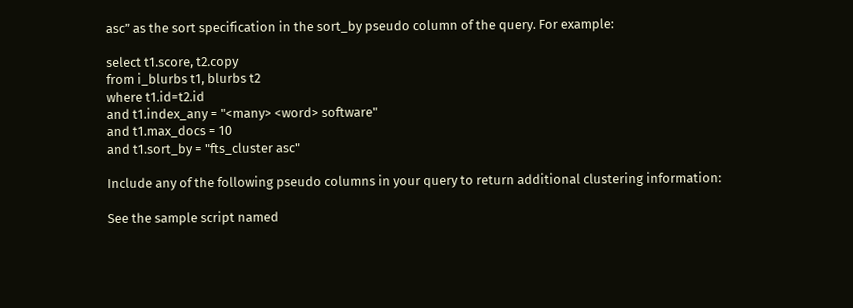asc” as the sort specification in the sort_by pseudo column of the query. For example:

select t1.score, t2.copy
from i_blurbs t1, blurbs t2
where t1.id=t2.id
and t1.index_any = "<many> <word> software"
and t1.max_docs = 10
and t1.sort_by = "fts_cluster asc"

Include any of the following pseudo columns in your query to return additional clustering information:

See the sample script named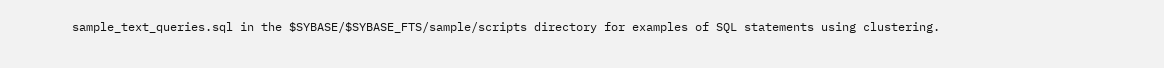sample_text_queries.sql in the $SYBASE/$SYBASE_FTS/sample/scripts directory for examples of SQL statements using clustering.